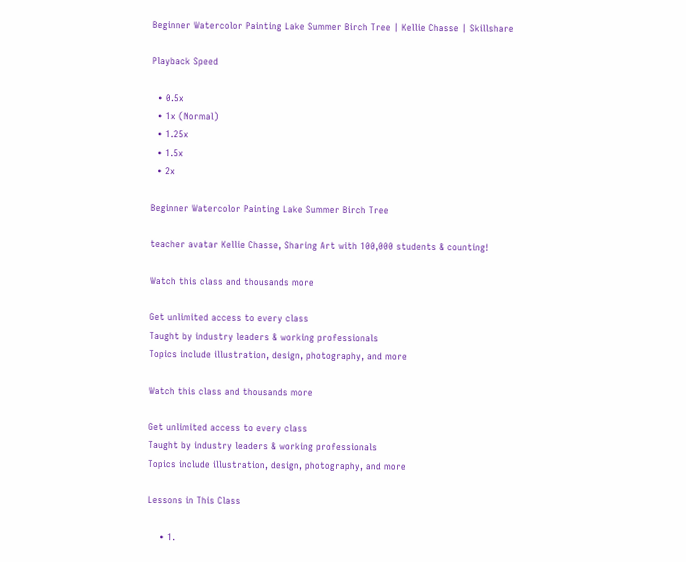Beginner Watercolor Painting Lake Summer Birch Tree | Kellie Chasse | Skillshare

Playback Speed

  • 0.5x
  • 1x (Normal)
  • 1.25x
  • 1.5x
  • 2x

Beginner Watercolor Painting Lake Summer Birch Tree

teacher avatar Kellie Chasse, Sharing Art with 100,000 students & counting!

Watch this class and thousands more

Get unlimited access to every class
Taught by industry leaders & working professionals
Topics include illustration, design, photography, and more

Watch this class and thousands more

Get unlimited access to every class
Taught by industry leaders & working professionals
Topics include illustration, design, photography, and more

Lessons in This Class

    • 1.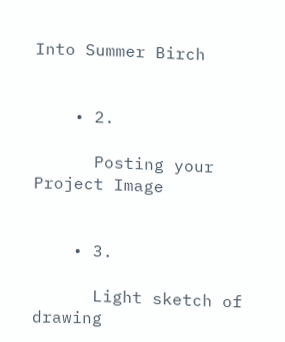Into Summer Birch


    • 2.

      Posting your Project Image


    • 3.

      Light sketch of drawing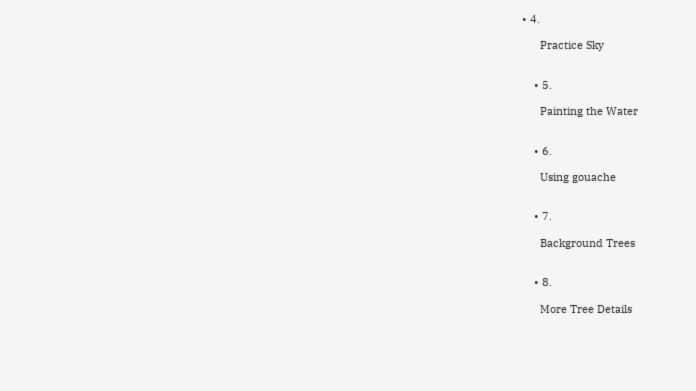• 4.

      Practice Sky


    • 5.

      Painting the Water


    • 6.

      Using gouache


    • 7.

      Background Trees


    • 8.

      More Tree Details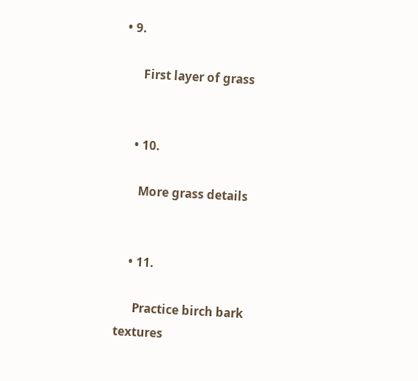• 9.

      First layer of grass


    • 10.

      More grass details


    • 11.

      Practice birch bark textures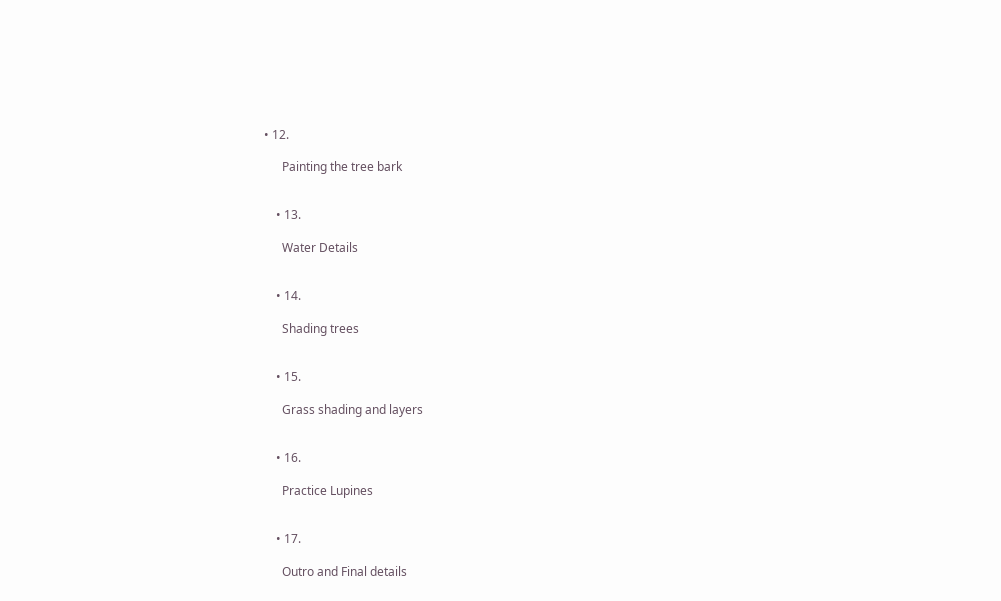• 12.

      Painting the tree bark


    • 13.

      Water Details


    • 14.

      Shading trees


    • 15.

      Grass shading and layers


    • 16.

      Practice Lupines


    • 17.

      Outro and Final details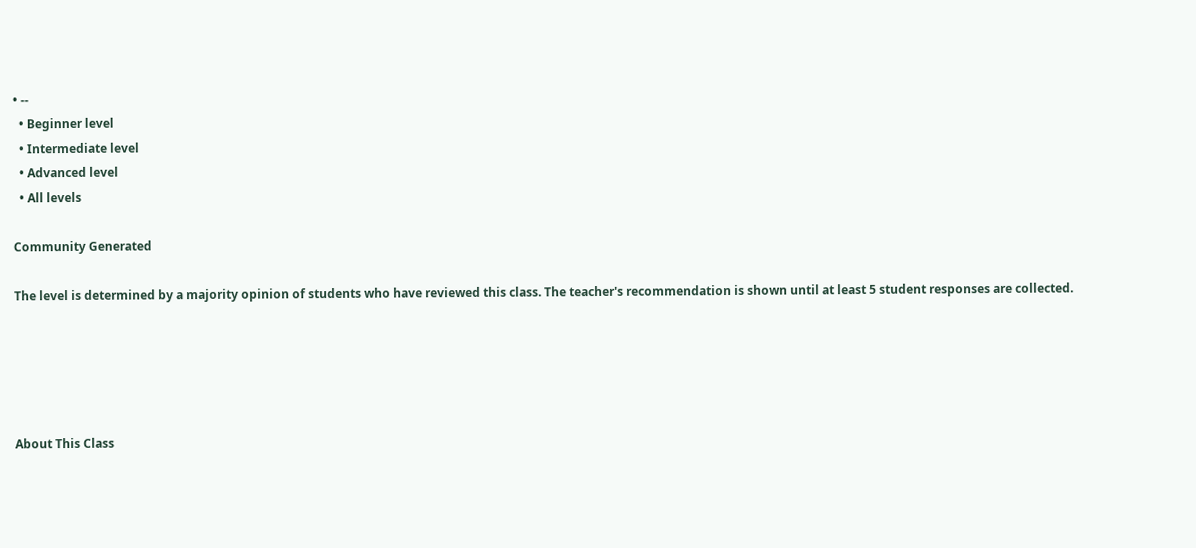• --
  • Beginner level
  • Intermediate level
  • Advanced level
  • All levels

Community Generated

The level is determined by a majority opinion of students who have reviewed this class. The teacher's recommendation is shown until at least 5 student responses are collected.





About This Class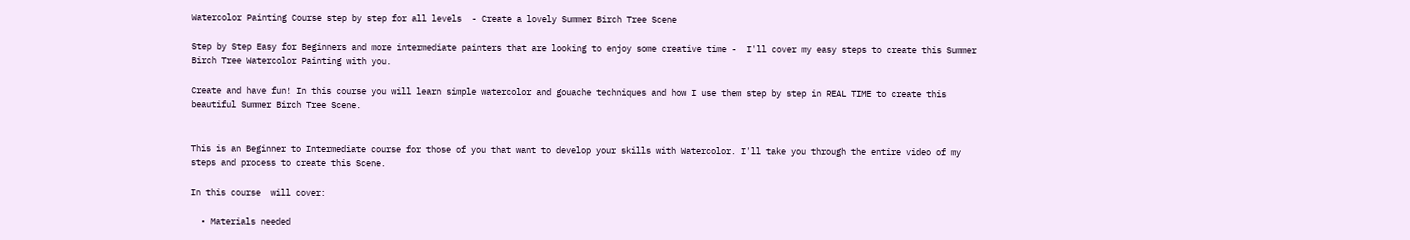Watercolor Painting Course step by step for all levels  - Create a lovely Summer Birch Tree Scene

Step by Step Easy for Beginners and more intermediate painters that are looking to enjoy some creative time -  I'll cover my easy steps to create this Summer Birch Tree Watercolor Painting with you.

Create and have fun! In this course you will learn simple watercolor and gouache techniques and how I use them step by step in REAL TIME to create this beautiful Summer Birch Tree Scene.


This is an Beginner to Intermediate course for those of you that want to develop your skills with Watercolor. I'll take you through the entire video of my steps and process to create this Scene.

In this course  will cover:

  • Materials needed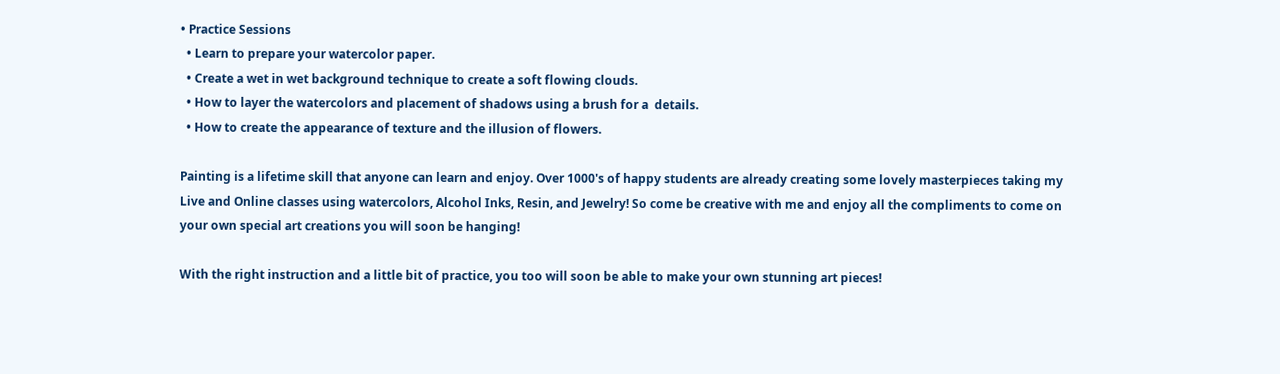• Practice Sessions
  • Learn to prepare your watercolor paper.
  • Create a wet in wet background technique to create a soft flowing clouds.
  • How to layer the watercolors and placement of shadows using a brush for a  details.
  • How to create the appearance of texture and the illusion of flowers.

Painting is a lifetime skill that anyone can learn and enjoy. Over 1000's of happy students are already creating some lovely masterpieces taking my Live and Online classes using watercolors, Alcohol Inks, Resin, and Jewelry! So come be creative with me and enjoy all the compliments to come on your own special art creations you will soon be hanging!

With the right instruction and a little bit of practice, you too will soon be able to make your own stunning art pieces!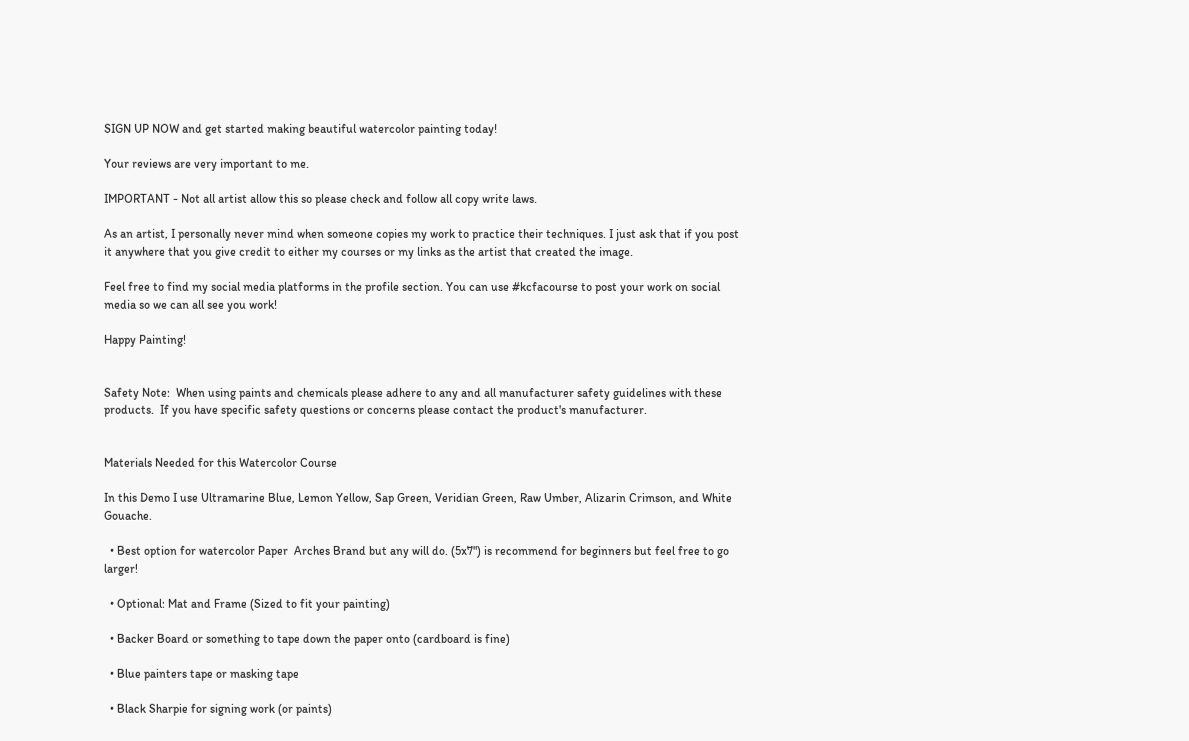SIGN UP NOW and get started making beautiful watercolor painting today!

Your reviews are very important to me.

IMPORTANT - Not all artist allow this so please check and follow all copy write laws.

As an artist, I personally never mind when someone copies my work to practice their techniques. I just ask that if you post it anywhere that you give credit to either my courses or my links as the artist that created the image.

Feel free to find my social media platforms in the profile section. You can use #kcfacourse to post your work on social media so we can all see you work!

Happy Painting!


Safety Note:  When using paints and chemicals please adhere to any and all manufacturer safety guidelines with these products.  If you have specific safety questions or concerns please contact the product's manufacturer.


Materials Needed for this Watercolor Course

In this Demo I use Ultramarine Blue, Lemon Yellow, Sap Green, Veridian Green, Raw Umber, Alizarin Crimson, and White Gouache.

  • Best option for watercolor Paper  Arches Brand but any will do. (5x7") is recommend for beginners but feel free to go larger!

  • Optional: Mat and Frame (Sized to fit your painting)

  • Backer Board or something to tape down the paper onto (cardboard is fine)

  • Blue painters tape or masking tape

  • Black Sharpie for signing work (or paints)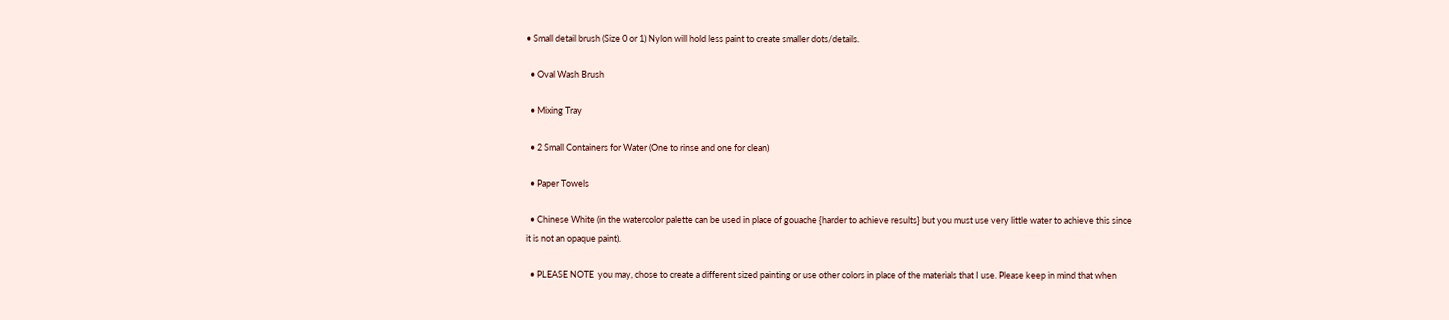• Small detail brush (Size 0 or 1) Nylon will hold less paint to create smaller dots/details.

  • Oval Wash Brush

  • Mixing Tray

  • 2 Small Containers for Water (One to rinse and one for clean)

  • Paper Towels

  • Chinese White (in the watercolor palette can be used in place of gouache {harder to achieve results} but you must use very little water to achieve this since it is not an opaque paint).

  • PLEASE NOTE  you may, chose to create a different sized painting or use other colors in place of the materials that I use. Please keep in mind that when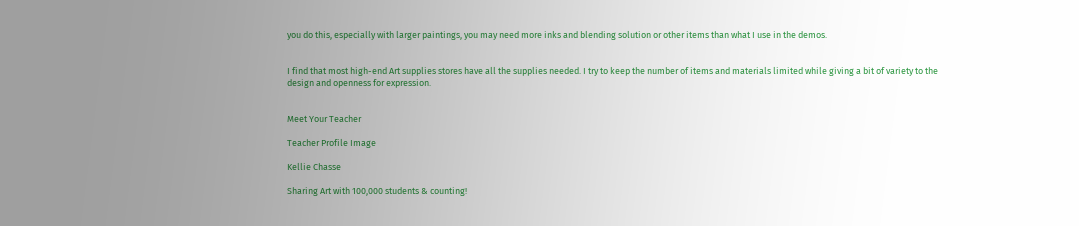you do this, especially with larger paintings, you may need more inks and blending solution or other items than what I use in the demos.


I find that most high-end Art supplies stores have all the supplies needed. I try to keep the number of items and materials limited while giving a bit of variety to the design and openness for expression.


Meet Your Teacher

Teacher Profile Image

Kellie Chasse

Sharing Art with 100,000 students & counting!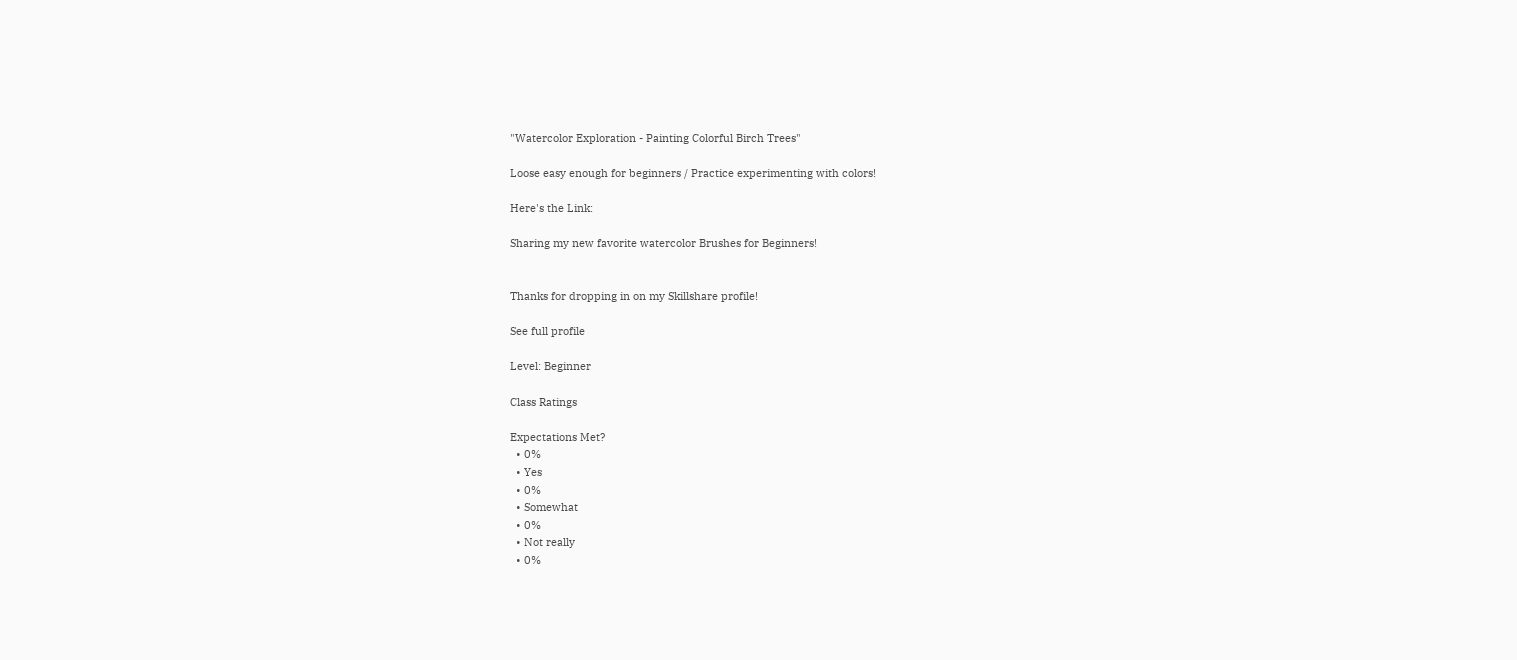"Watercolor Exploration - Painting Colorful Birch Trees"

Loose easy enough for beginners / Practice experimenting with colors!

Here's the Link:

Sharing my new favorite watercolor Brushes for Beginners!


Thanks for dropping in on my Skillshare profile!

See full profile

Level: Beginner

Class Ratings

Expectations Met?
  • 0%
  • Yes
  • 0%
  • Somewhat
  • 0%
  • Not really
  • 0%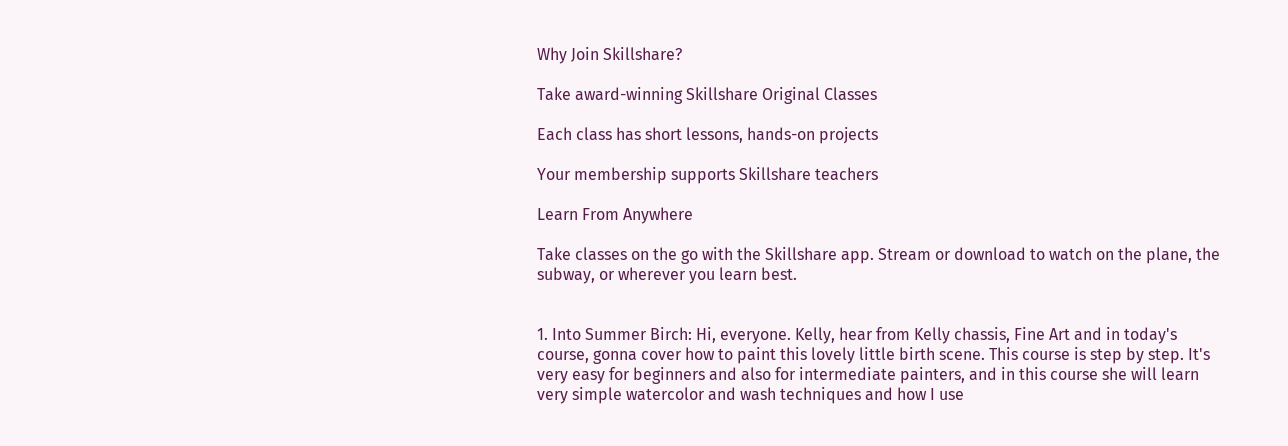Why Join Skillshare?

Take award-winning Skillshare Original Classes

Each class has short lessons, hands-on projects

Your membership supports Skillshare teachers

Learn From Anywhere

Take classes on the go with the Skillshare app. Stream or download to watch on the plane, the subway, or wherever you learn best.


1. Into Summer Birch: Hi, everyone. Kelly, hear from Kelly chassis, Fine Art and in today's course, gonna cover how to paint this lovely little birth scene. This course is step by step. It's very easy for beginners and also for intermediate painters, and in this course she will learn very simple watercolor and wash techniques and how I use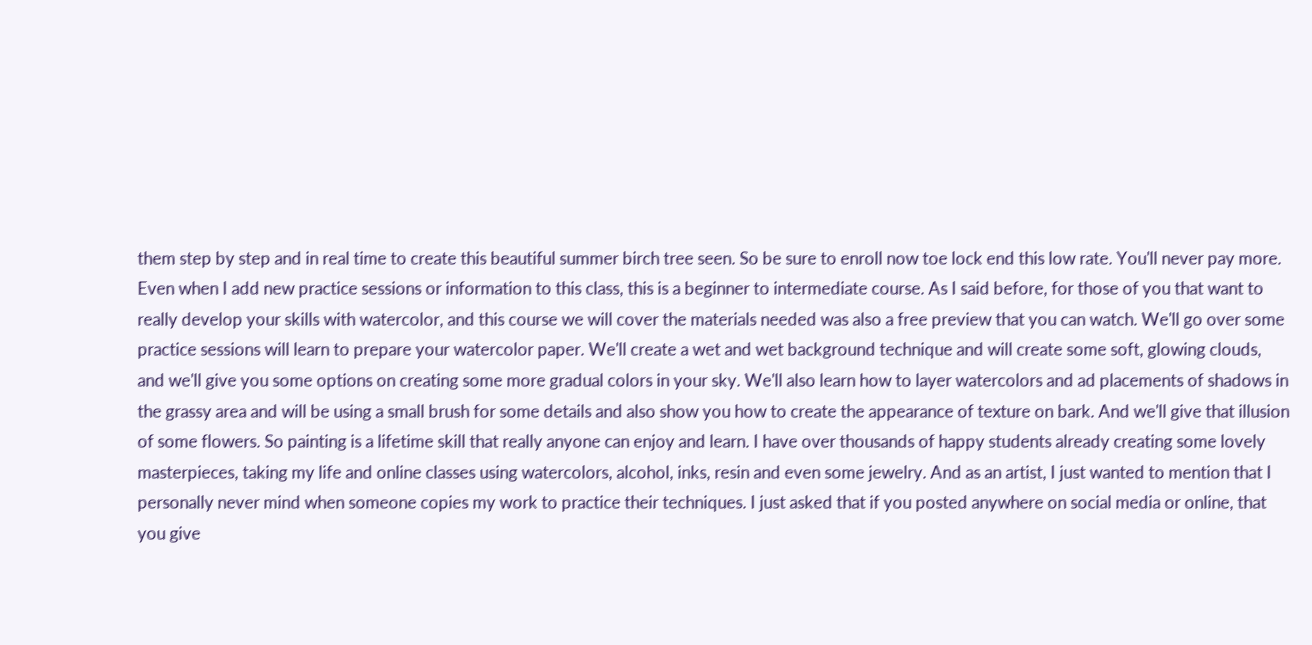them step by step and in real time to create this beautiful summer birch tree seen. So be sure to enroll now toe lock end this low rate. You'll never pay more. Even when I add new practice sessions or information to this class, this is a beginner to intermediate course. As I said before, for those of you that want to really develop your skills with watercolor, and this course we will cover the materials needed was also a free preview that you can watch. We'll go over some practice sessions will learn to prepare your watercolor paper. We'll create a wet and wet background technique and will create some soft, glowing clouds, and we'll give you some options on creating some more gradual colors in your sky. We'll also learn how to layer watercolors and ad placements of shadows in the grassy area and will be using a small brush for some details and also show you how to create the appearance of texture on bark. And we'll give that illusion of some flowers. So painting is a lifetime skill that really anyone can enjoy and learn. I have over thousands of happy students already creating some lovely masterpieces, taking my life and online classes using watercolors, alcohol, inks, resin and even some jewelry. And as an artist, I just wanted to mention that I personally never mind when someone copies my work to practice their techniques. I just asked that if you posted anywhere on social media or online, that you give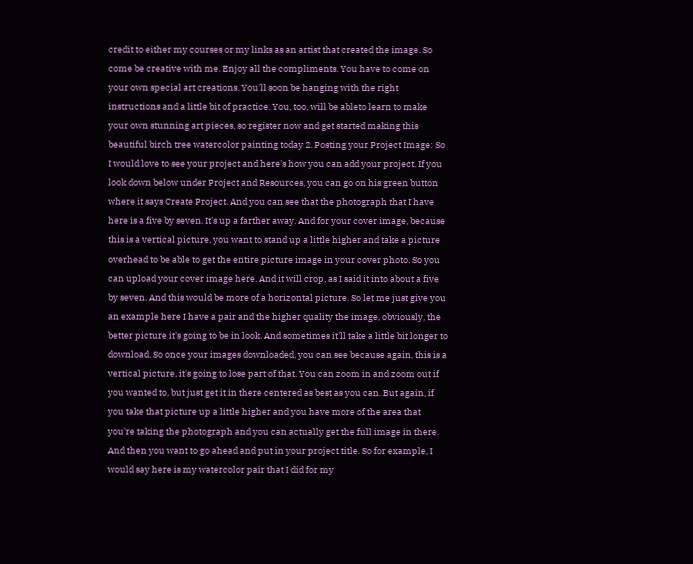credit to either my courses or my links as an artist that created the image. So come be creative with me. Enjoy all the compliments. You have to come on your own special art creations. You'll soon be hanging with the right instructions and a little bit of practice. You, too, will be ableto learn to make your own stunning art pieces, so register now and get started making this beautiful birch tree watercolor painting today 2. Posting your Project Image: So I would love to see your project and here's how you can add your project. If you look down below under Project and Resources, you can go on his green button where it says Create Project. And you can see that the photograph that I have here is a five by seven. It's up a farther away. And for your cover image, because this is a vertical picture, you want to stand up a little higher and take a picture overhead to be able to get the entire picture image in your cover photo. So you can upload your cover image here. And it will crop, as I said it into about a five by seven. And this would be more of a horizontal picture. So let me just give you an example here I have a pair and the higher quality the image, obviously, the better picture it's going to be in look. And sometimes it'll take a little bit longer to download. So once your images downloaded, you can see because again, this is a vertical picture, it's going to lose part of that. You can zoom in and zoom out if you wanted to, but just get it in there centered as best as you can. But again, if you take that picture up a little higher and you have more of the area that you're taking the photograph and you can actually get the full image in there. And then you want to go ahead and put in your project title. So for example, I would say here is my watercolor pair that I did for my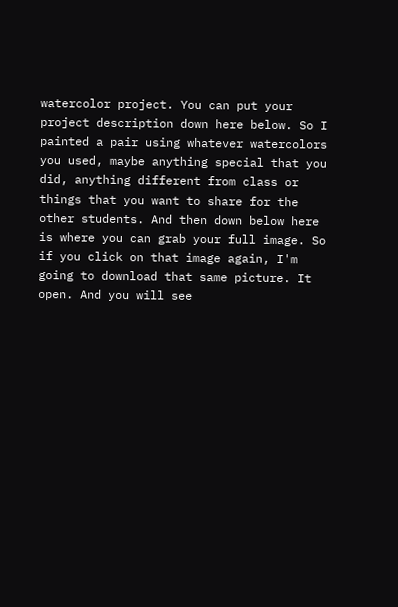watercolor project. You can put your project description down here below. So I painted a pair using whatever watercolors you used, maybe anything special that you did, anything different from class or things that you want to share for the other students. And then down below here is where you can grab your full image. So if you click on that image again, I'm going to download that same picture. It open. And you will see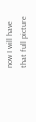now I will have that full picture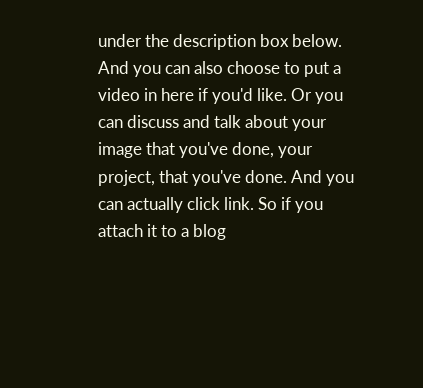under the description box below. And you can also choose to put a video in here if you'd like. Or you can discuss and talk about your image that you've done, your project, that you've done. And you can actually click link. So if you attach it to a blog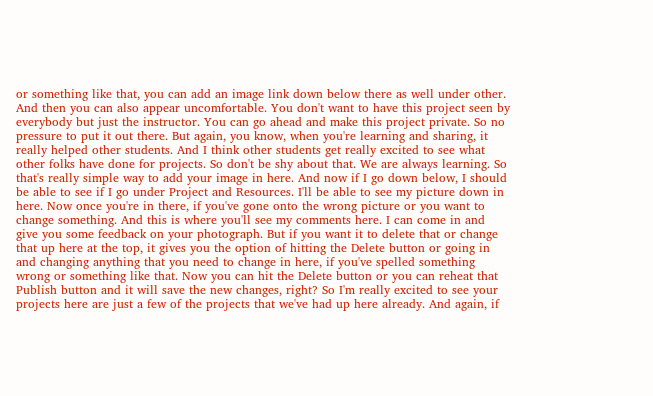or something like that, you can add an image link down below there as well under other. And then you can also appear uncomfortable. You don't want to have this project seen by everybody but just the instructor. You can go ahead and make this project private. So no pressure to put it out there. But again, you know, when you're learning and sharing, it really helped other students. And I think other students get really excited to see what other folks have done for projects. So don't be shy about that. We are always learning. So that's really simple way to add your image in here. And now if I go down below, I should be able to see if I go under Project and Resources. I'll be able to see my picture down in here. Now once you're in there, if you've gone onto the wrong picture or you want to change something. And this is where you'll see my comments here. I can come in and give you some feedback on your photograph. But if you want it to delete that or change that up here at the top, it gives you the option of hitting the Delete button or going in and changing anything that you need to change in here, if you've spelled something wrong or something like that. Now you can hit the Delete button or you can reheat that Publish button and it will save the new changes, right? So I'm really excited to see your projects here are just a few of the projects that we've had up here already. And again, if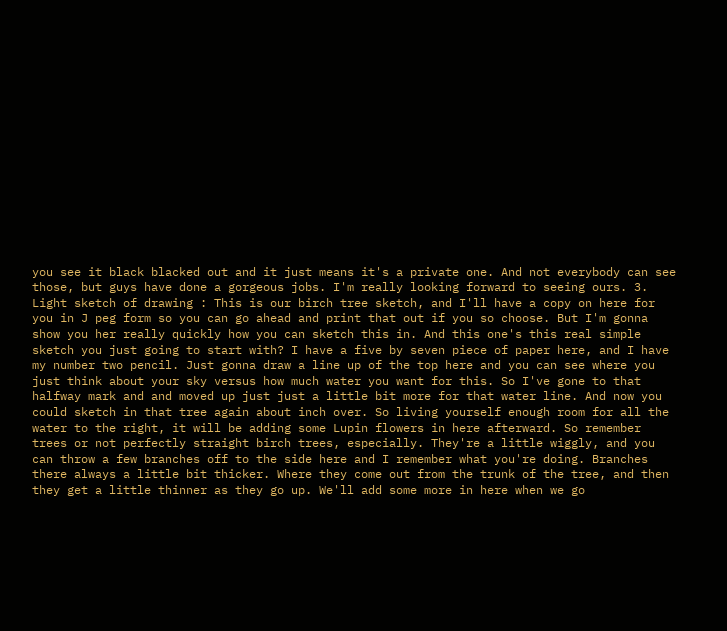you see it black blacked out and it just means it's a private one. And not everybody can see those, but guys have done a gorgeous jobs. I'm really looking forward to seeing ours. 3. Light sketch of drawing : This is our birch tree sketch, and I'll have a copy on here for you in J peg form so you can go ahead and print that out if you so choose. But I'm gonna show you her really quickly how you can sketch this in. And this one's this real simple sketch you just going to start with? I have a five by seven piece of paper here, and I have my number two pencil. Just gonna draw a line up of the top here and you can see where you just think about your sky versus how much water you want for this. So I've gone to that halfway mark and and moved up just just a little bit more for that water line. And now you could sketch in that tree again about inch over. So living yourself enough room for all the water to the right, it will be adding some Lupin flowers in here afterward. So remember trees or not perfectly straight birch trees, especially. They're a little wiggly, and you can throw a few branches off to the side here and I remember what you're doing. Branches there always a little bit thicker. Where they come out from the trunk of the tree, and then they get a little thinner as they go up. We'll add some more in here when we go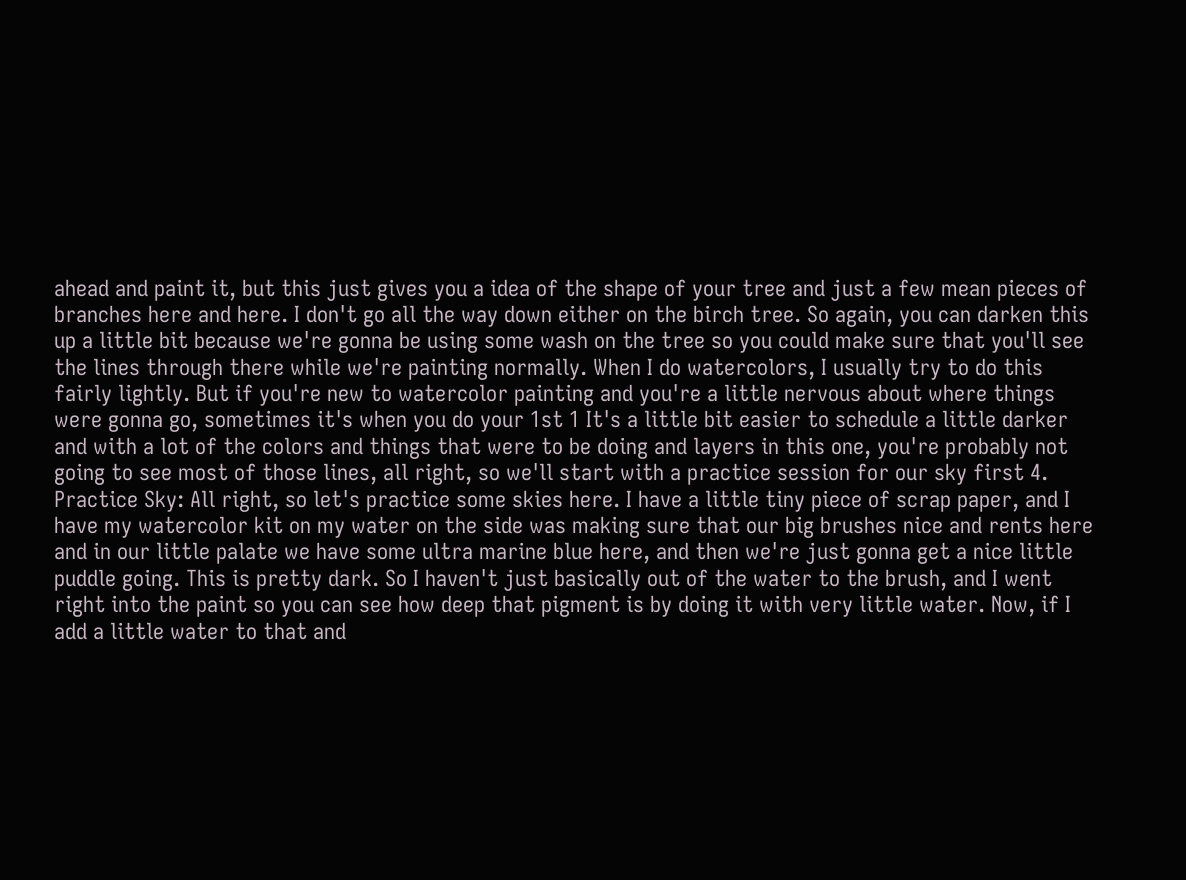ahead and paint it, but this just gives you a idea of the shape of your tree and just a few mean pieces of branches here and here. I don't go all the way down either on the birch tree. So again, you can darken this up a little bit because we're gonna be using some wash on the tree so you could make sure that you'll see the lines through there while we're painting normally. When I do watercolors, I usually try to do this fairly lightly. But if you're new to watercolor painting and you're a little nervous about where things were gonna go, sometimes it's when you do your 1st 1 It's a little bit easier to schedule a little darker and with a lot of the colors and things that were to be doing and layers in this one, you're probably not going to see most of those lines, all right, so we'll start with a practice session for our sky first 4. Practice Sky: All right, so let's practice some skies here. I have a little tiny piece of scrap paper, and I have my watercolor kit on my water on the side was making sure that our big brushes nice and rents here and in our little palate we have some ultra marine blue here, and then we're just gonna get a nice little puddle going. This is pretty dark. So I haven't just basically out of the water to the brush, and I went right into the paint so you can see how deep that pigment is by doing it with very little water. Now, if I add a little water to that and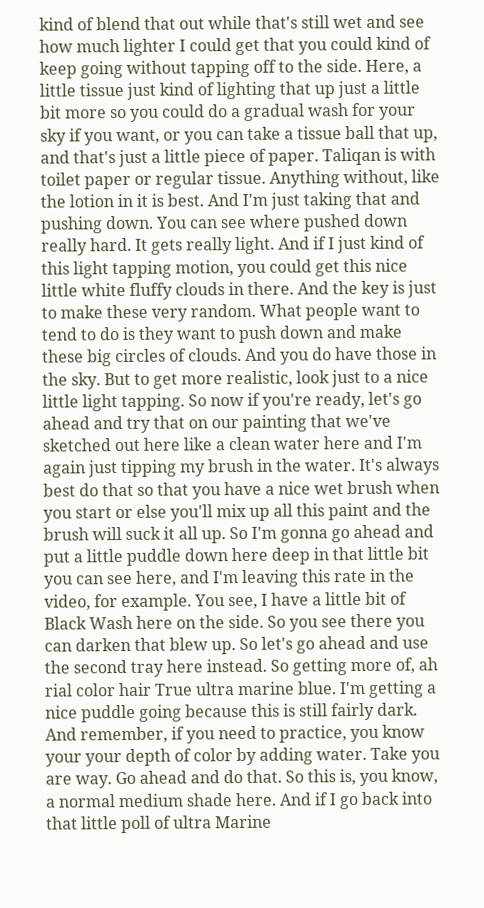kind of blend that out while that's still wet and see how much lighter I could get that you could kind of keep going without tapping off to the side. Here, a little tissue just kind of lighting that up just a little bit more so you could do a gradual wash for your sky if you want, or you can take a tissue ball that up, and that's just a little piece of paper. Taliqan is with toilet paper or regular tissue. Anything without, like the lotion in it is best. And I'm just taking that and pushing down. You can see where pushed down really hard. It gets really light. And if I just kind of this light tapping motion, you could get this nice little white fluffy clouds in there. And the key is just to make these very random. What people want to tend to do is they want to push down and make these big circles of clouds. And you do have those in the sky. But to get more realistic, look just to a nice little light tapping. So now if you're ready, let's go ahead and try that on our painting that we've sketched out here like a clean water here and I'm again just tipping my brush in the water. It's always best do that so that you have a nice wet brush when you start or else you'll mix up all this paint and the brush will suck it all up. So I'm gonna go ahead and put a little puddle down here deep in that little bit you can see here, and I'm leaving this rate in the video, for example. You see, I have a little bit of Black Wash here on the side. So you see there you can darken that blew up. So let's go ahead and use the second tray here instead. So getting more of, ah rial color hair True ultra marine blue. I'm getting a nice puddle going because this is still fairly dark. And remember, if you need to practice, you know your your depth of color by adding water. Take you are way. Go ahead and do that. So this is, you know, a normal medium shade here. And if I go back into that little poll of ultra Marine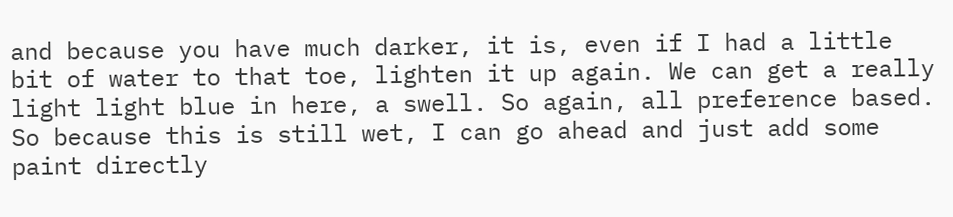and because you have much darker, it is, even if I had a little bit of water to that toe, lighten it up again. We can get a really light light blue in here, a swell. So again, all preference based. So because this is still wet, I can go ahead and just add some paint directly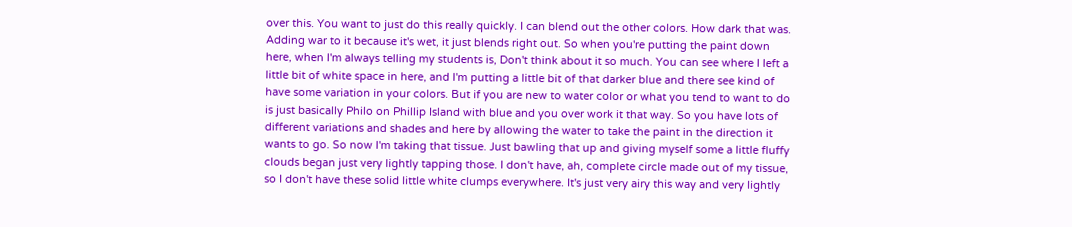over this. You want to just do this really quickly. I can blend out the other colors. How dark that was. Adding war to it because it's wet, it just blends right out. So when you're putting the paint down here, when I'm always telling my students is, Don't think about it so much. You can see where I left a little bit of white space in here, and I'm putting a little bit of that darker blue and there see kind of have some variation in your colors. But if you are new to water color or what you tend to want to do is just basically Philo on Phillip Island with blue and you over work it that way. So you have lots of different variations and shades and here by allowing the water to take the paint in the direction it wants to go. So now I'm taking that tissue. Just bawling that up and giving myself some a little fluffy clouds began just very lightly tapping those. I don't have, ah, complete circle made out of my tissue, so I don't have these solid little white clumps everywhere. It's just very airy this way and very lightly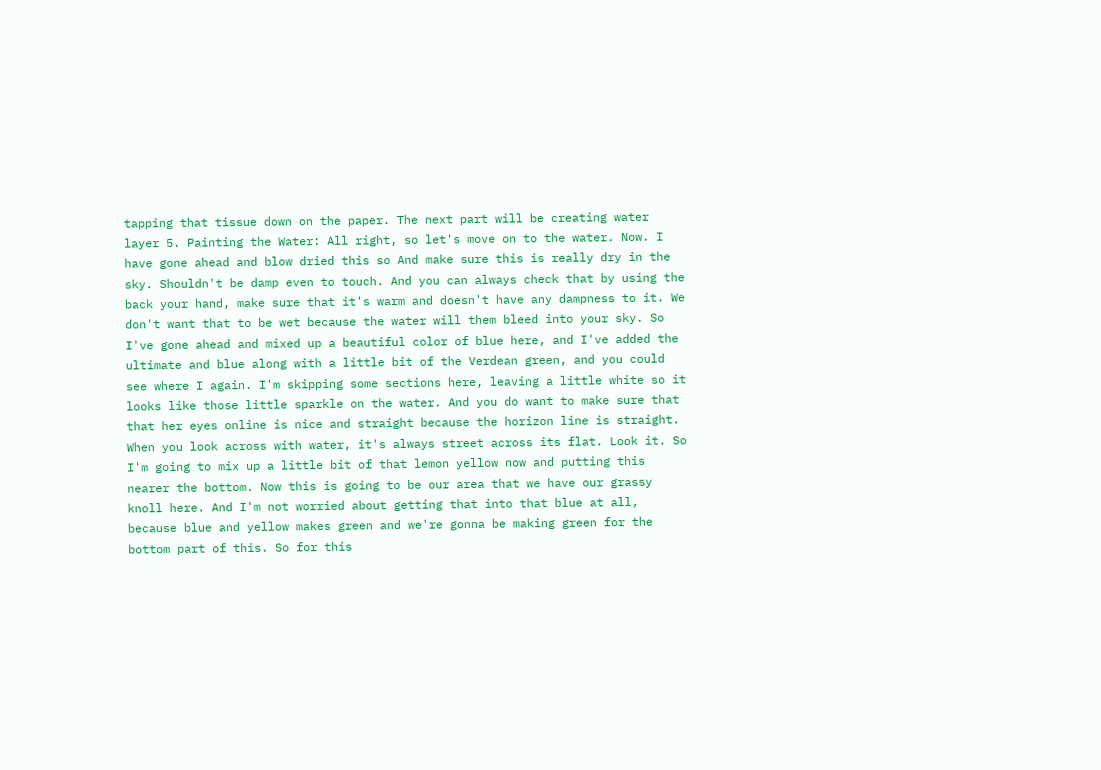tapping that tissue down on the paper. The next part will be creating water layer 5. Painting the Water: All right, so let's move on to the water. Now. I have gone ahead and blow dried this so And make sure this is really dry in the sky. Shouldn't be damp even to touch. And you can always check that by using the back your hand, make sure that it's warm and doesn't have any dampness to it. We don't want that to be wet because the water will them bleed into your sky. So I've gone ahead and mixed up a beautiful color of blue here, and I've added the ultimate and blue along with a little bit of the Verdean green, and you could see where I again. I'm skipping some sections here, leaving a little white so it looks like those little sparkle on the water. And you do want to make sure that that her eyes online is nice and straight because the horizon line is straight. When you look across with water, it's always street across its flat. Look it. So I'm going to mix up a little bit of that lemon yellow now and putting this nearer the bottom. Now this is going to be our area that we have our grassy knoll here. And I'm not worried about getting that into that blue at all, because blue and yellow makes green and we're gonna be making green for the bottom part of this. So for this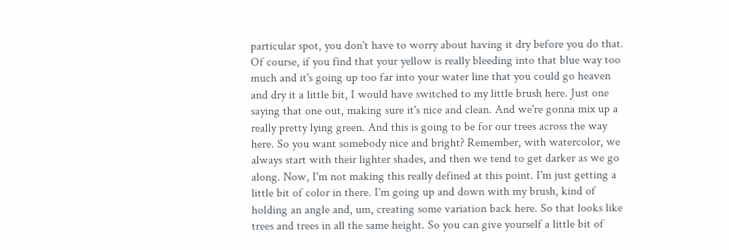particular spot, you don't have to worry about having it dry before you do that. Of course, if you find that your yellow is really bleeding into that blue way too much and it's going up too far into your water line that you could go heaven and dry it a little bit, I would have switched to my little brush here. Just one saying that one out, making sure it's nice and clean. And we're gonna mix up a really pretty lying green. And this is going to be for our trees across the way here. So you want somebody nice and bright? Remember, with watercolor, we always start with their lighter shades, and then we tend to get darker as we go along. Now, I'm not making this really defined at this point. I'm just getting a little bit of color in there. I'm going up and down with my brush, kind of holding an angle and, um, creating some variation back here. So that looks like trees and trees in all the same height. So you can give yourself a little bit of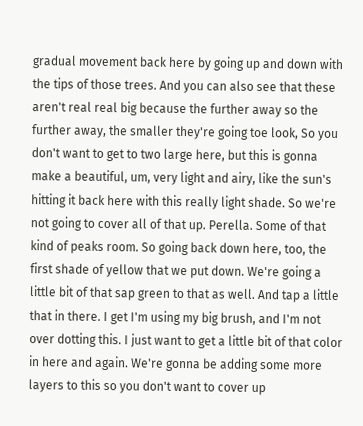gradual movement back here by going up and down with the tips of those trees. And you can also see that these aren't real real big because the further away so the further away, the smaller they're going toe look, So you don't want to get to two large here, but this is gonna make a beautiful, um, very light and airy, like the sun's hitting it back here with this really light shade. So we're not going to cover all of that up. Perella. Some of that kind of peaks room. So going back down here, too, the first shade of yellow that we put down. We're going a little bit of that sap green to that as well. And tap a little that in there. I get I'm using my big brush, and I'm not over dotting this. I just want to get a little bit of that color in here and again. We're gonna be adding some more layers to this so you don't want to cover up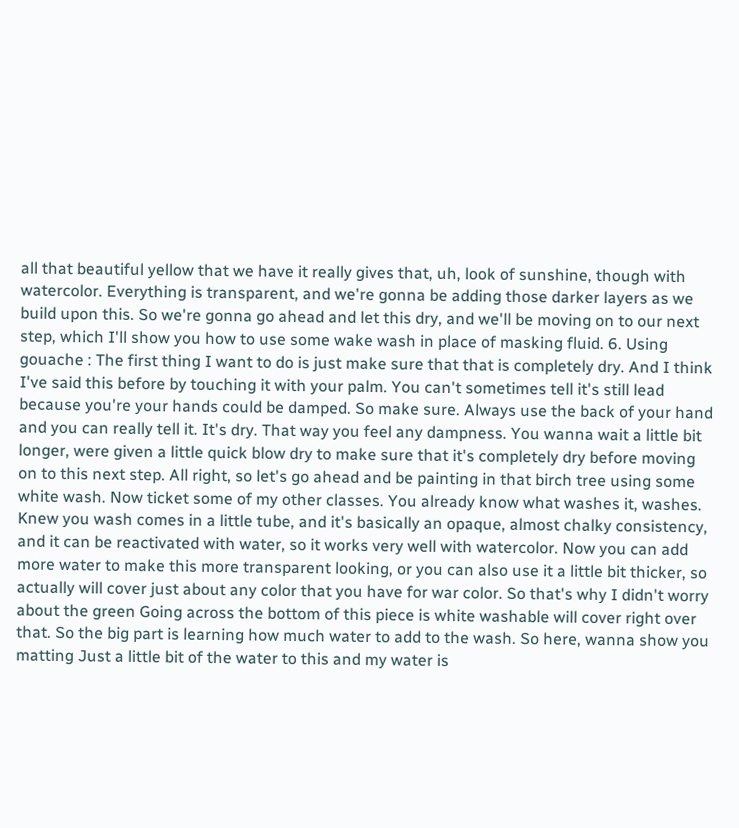all that beautiful yellow that we have it really gives that, uh, look of sunshine, though with watercolor. Everything is transparent, and we're gonna be adding those darker layers as we build upon this. So we're gonna go ahead and let this dry, and we'll be moving on to our next step, which I'll show you how to use some wake wash in place of masking fluid. 6. Using gouache : The first thing I want to do is just make sure that that is completely dry. And I think I've said this before by touching it with your palm. You can't sometimes tell it's still lead because you're your hands could be damped. So make sure. Always use the back of your hand and you can really tell it. It's dry. That way you feel any dampness. You wanna wait a little bit longer, were given a little quick blow dry to make sure that it's completely dry before moving on to this next step. All right, so let's go ahead and be painting in that birch tree using some white wash. Now ticket some of my other classes. You already know what washes it, washes. Knew you wash comes in a little tube, and it's basically an opaque, almost chalky consistency, and it can be reactivated with water, so it works very well with watercolor. Now you can add more water to make this more transparent looking, or you can also use it a little bit thicker, so actually will cover just about any color that you have for war color. So that's why I didn't worry about the green Going across the bottom of this piece is white washable will cover right over that. So the big part is learning how much water to add to the wash. So here, wanna show you matting Just a little bit of the water to this and my water is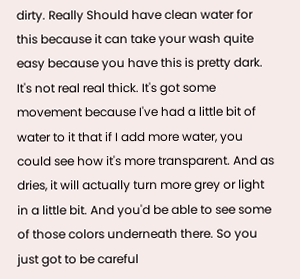dirty. Really Should have clean water for this because it can take your wash quite easy because you have this is pretty dark. It's not real real thick. It's got some movement because I've had a little bit of water to it that if I add more water, you could see how it's more transparent. And as dries, it will actually turn more grey or light in a little bit. And you'd be able to see some of those colors underneath there. So you just got to be careful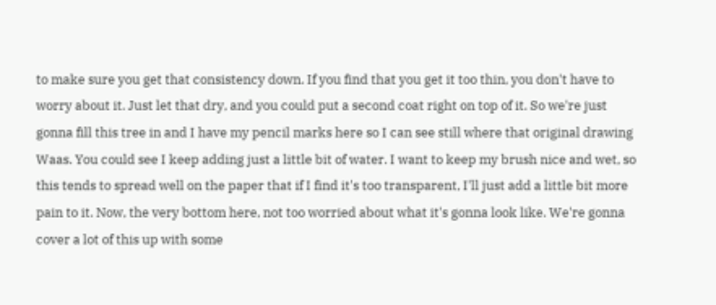to make sure you get that consistency down. If you find that you get it too thin, you don't have to worry about it. Just let that dry, and you could put a second coat right on top of it. So we're just gonna fill this tree in and I have my pencil marks here so I can see still where that original drawing Waas. You could see I keep adding just a little bit of water. I want to keep my brush nice and wet, so this tends to spread well on the paper that if I find it's too transparent, I'll just add a little bit more pain to it. Now, the very bottom here, not too worried about what it's gonna look like. We're gonna cover a lot of this up with some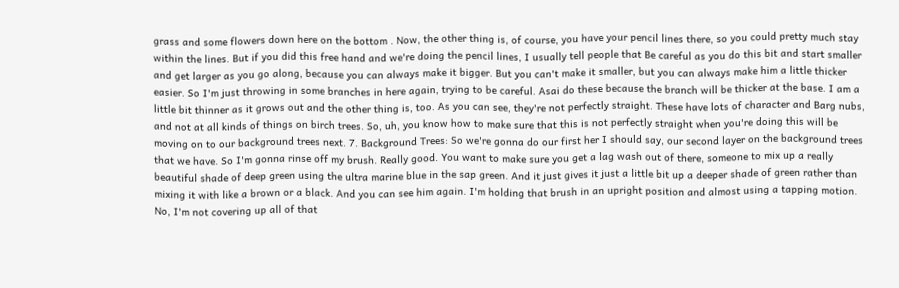grass and some flowers down here on the bottom . Now, the other thing is, of course, you have your pencil lines there, so you could pretty much stay within the lines. But if you did this free hand and we're doing the pencil lines, I usually tell people that Be careful as you do this bit and start smaller and get larger as you go along, because you can always make it bigger. But you can't make it smaller, but you can always make him a little thicker easier. So I'm just throwing in some branches in here again, trying to be careful. Asai do these because the branch will be thicker at the base. I am a little bit thinner as it grows out and the other thing is, too. As you can see, they're not perfectly straight. These have lots of character and Barg nubs, and not at all kinds of things on birch trees. So, uh, you know how to make sure that this is not perfectly straight when you're doing this will be moving on to our background trees next. 7. Background Trees: So we're gonna do our first her I should say, our second layer on the background trees that we have. So I'm gonna rinse off my brush. Really good. You want to make sure you get a lag wash out of there, someone to mix up a really beautiful shade of deep green using the ultra marine blue in the sap green. And it just gives it just a little bit up a deeper shade of green rather than mixing it with like a brown or a black. And you can see him again. I'm holding that brush in an upright position and almost using a tapping motion. No, I'm not covering up all of that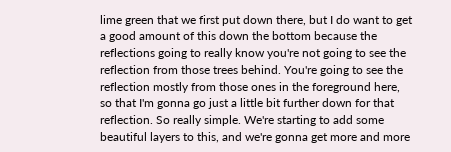lime green that we first put down there, but I do want to get a good amount of this down the bottom because the reflections going to really know you're not going to see the reflection from those trees behind. You're going to see the reflection mostly from those ones in the foreground here, so that I'm gonna go just a little bit further down for that reflection. So really simple. We're starting to add some beautiful layers to this, and we're gonna get more and more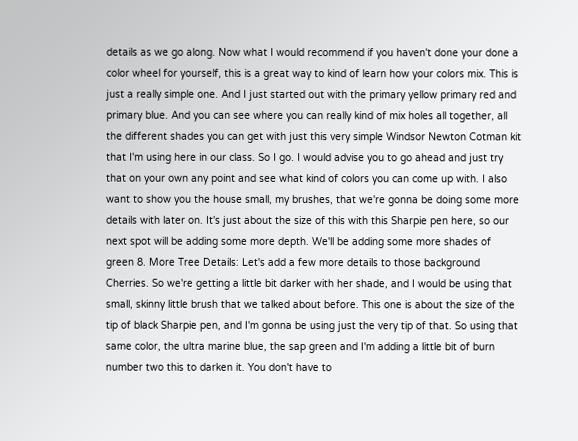details as we go along. Now what I would recommend if you haven't done your done a color wheel for yourself, this is a great way to kind of learn how your colors mix. This is just a really simple one. And I just started out with the primary yellow primary red and primary blue. And you can see where you can really kind of mix holes all together, all the different shades you can get with just this very simple Windsor Newton Cotman kit that I'm using here in our class. So I go. I would advise you to go ahead and just try that on your own any point and see what kind of colors you can come up with. I also want to show you the house small, my brushes, that we're gonna be doing some more details with later on. It's just about the size of this with this Sharpie pen here, so our next spot will be adding some more depth. We'll be adding some more shades of green 8. More Tree Details: Let's add a few more details to those background Cherries. So we're getting a little bit darker with her shade, and I would be using that small, skinny little brush that we talked about before. This one is about the size of the tip of black Sharpie pen, and I'm gonna be using just the very tip of that. So using that same color, the ultra marine blue, the sap green and I'm adding a little bit of burn number two this to darken it. You don't have to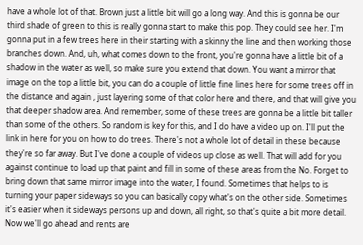have a whole lot of that. Brown just a little bit will go a long way. And this is gonna be our third shade of green to this is really gonna start to make this pop. They could see her. I'm gonna put in a few trees here in their starting with a skinny the line and then working those branches down. And, uh, what comes down to the front, you're gonna have a little bit of a shadow in the water as well, so make sure you extend that down. You want a mirror that image on the top a little bit, you can do a couple of little fine lines here for some trees off in the distance and again , just layering some of that color here and there, and that will give you that deeper shadow area. And remember, some of these trees are gonna be a little bit taller than some of the others. So random is key for this, and I do have a video up on. I'll put the link in here for you on how to do trees. There's not a whole lot of detail in these because they're so far away. But I've done a couple of videos up close as well. That will add for you against continue to load up that paint and fill in some of these areas from the No. Forget to bring down that same mirror image into the water, I found. Sometimes that helps to is turning your paper sideways so you can basically copy what's on the other side. Sometimes it's easier when it sideways persons up and down, all right, so that's quite a bit more detail. Now we'll go ahead and rents are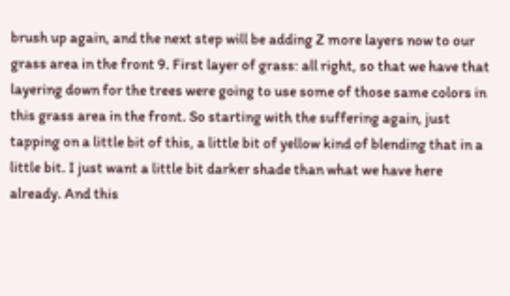brush up again, and the next step will be adding Z more layers now to our grass area in the front 9. First layer of grass: all right, so that we have that layering down for the trees were going to use some of those same colors in this grass area in the front. So starting with the suffering again, just tapping on a little bit of this, a little bit of yellow kind of blending that in a little bit. I just want a little bit darker shade than what we have here already. And this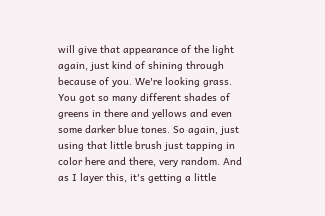will give that appearance of the light again, just kind of shining through because of you. We're looking grass. You got so many different shades of greens in there and yellows and even some darker blue tones. So again, just using that little brush just tapping in color here and there, very random. And as I layer this, it's getting a little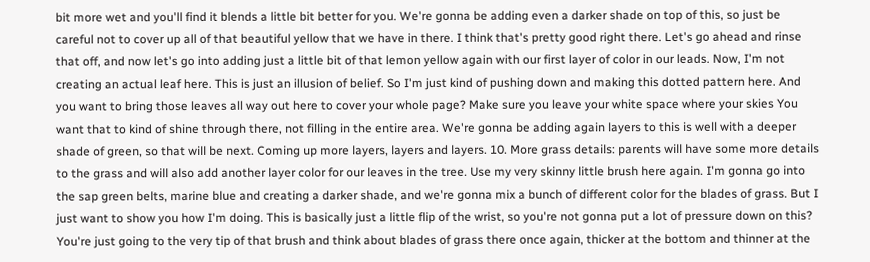bit more wet and you'll find it blends a little bit better for you. We're gonna be adding even a darker shade on top of this, so just be careful not to cover up all of that beautiful yellow that we have in there. I think that's pretty good right there. Let's go ahead and rinse that off, and now let's go into adding just a little bit of that lemon yellow again with our first layer of color in our leads. Now, I'm not creating an actual leaf here. This is just an illusion of belief. So I'm just kind of pushing down and making this dotted pattern here. And you want to bring those leaves all way out here to cover your whole page? Make sure you leave your white space where your skies You want that to kind of shine through there, not filling in the entire area. We're gonna be adding again layers to this is well with a deeper shade of green, so that will be next. Coming up more layers, layers and layers. 10. More grass details: parents will have some more details to the grass and will also add another layer color for our leaves in the tree. Use my very skinny little brush here again. I'm gonna go into the sap green belts, marine blue and creating a darker shade, and we're gonna mix a bunch of different color for the blades of grass. But I just want to show you how I'm doing. This is basically just a little flip of the wrist, so you're not gonna put a lot of pressure down on this? You're just going to the very tip of that brush and think about blades of grass there once again, thicker at the bottom and thinner at the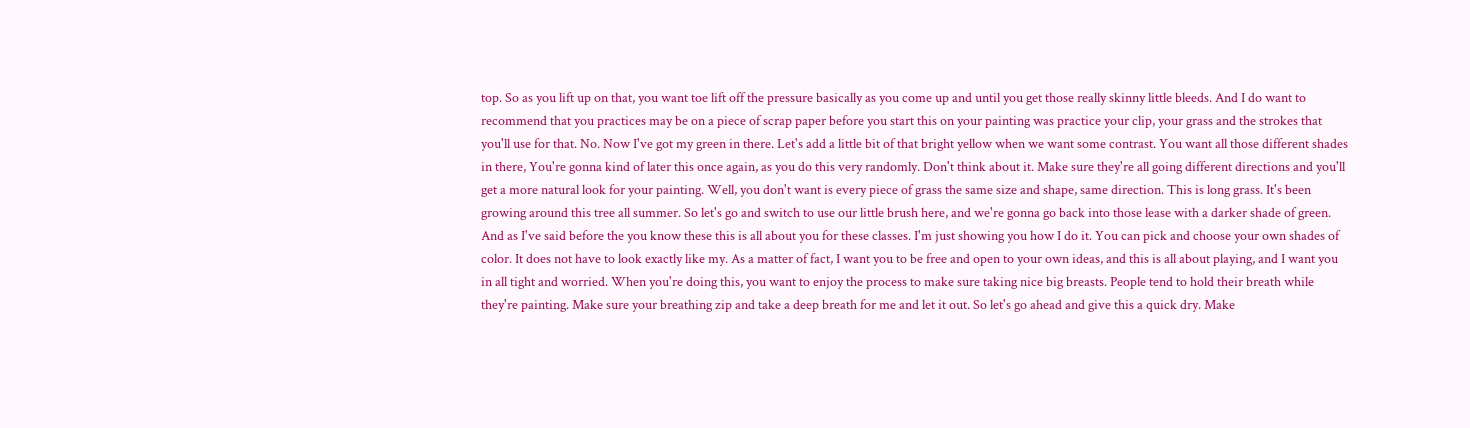top. So as you lift up on that, you want toe lift off the pressure basically as you come up and until you get those really skinny little bleeds. And I do want to recommend that you practices may be on a piece of scrap paper before you start this on your painting was practice your clip, your grass and the strokes that you'll use for that. No. Now I've got my green in there. Let's add a little bit of that bright yellow when we want some contrast. You want all those different shades in there, You're gonna kind of later this once again, as you do this very randomly. Don't think about it. Make sure they're all going different directions and you'll get a more natural look for your painting. Well, you don't want is every piece of grass the same size and shape, same direction. This is long grass. It's been growing around this tree all summer. So let's go and switch to use our little brush here, and we're gonna go back into those lease with a darker shade of green. And as I've said before the you know these this is all about you for these classes. I'm just showing you how I do it. You can pick and choose your own shades of color. It does not have to look exactly like my. As a matter of fact, I want you to be free and open to your own ideas, and this is all about playing, and I want you in all tight and worried. When you're doing this, you want to enjoy the process to make sure taking nice big breasts. People tend to hold their breath while they're painting. Make sure your breathing zip and take a deep breath for me and let it out. So let's go ahead and give this a quick dry. Make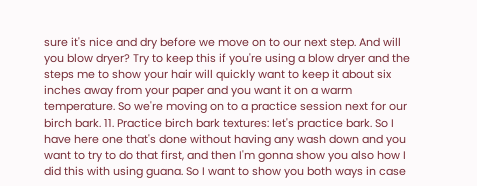sure it's nice and dry before we move on to our next step. And will you blow dryer? Try to keep this if you're using a blow dryer and the steps me to show your hair will quickly want to keep it about six inches away from your paper and you want it on a warm temperature. So we're moving on to a practice session next for our birch bark. 11. Practice birch bark textures: let's practice bark. So I have here one that's done without having any wash down and you want to try to do that first, and then I'm gonna show you also how I did this with using guana. So I want to show you both ways in case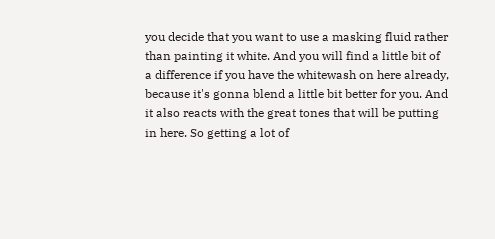you decide that you want to use a masking fluid rather than painting it white. And you will find a little bit of a difference if you have the whitewash on here already, because it's gonna blend a little bit better for you. And it also reacts with the great tones that will be putting in here. So getting a lot of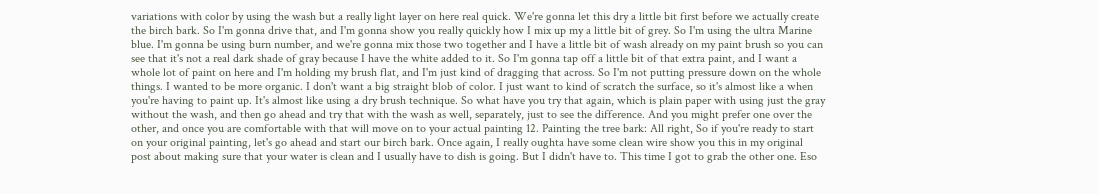variations with color by using the wash but a really light layer on here real quick. We're gonna let this dry a little bit first before we actually create the birch bark. So I'm gonna drive that, and I'm gonna show you really quickly how I mix up my a little bit of grey. So I'm using the ultra Marine blue. I'm gonna be using burn number, and we're gonna mix those two together and I have a little bit of wash already on my paint brush so you can see that it's not a real dark shade of gray because I have the white added to it. So I'm gonna tap off a little bit of that extra paint, and I want a whole lot of paint on here and I'm holding my brush flat, and I'm just kind of dragging that across. So I'm not putting pressure down on the whole things. I wanted to be more organic. I don't want a big straight blob of color. I just want to kind of scratch the surface, so it's almost like a when you're having to paint up. It's almost like using a dry brush technique. So what have you try that again, which is plain paper with using just the gray without the wash, and then go ahead and try that with the wash as well, separately, just to see the difference. And you might prefer one over the other, and once you are comfortable with that will move on to your actual painting 12. Painting the tree bark: All right, So if you're ready to start on your original painting, let's go ahead and start our birch bark. Once again, I really oughta have some clean wire show you this in my original post about making sure that your water is clean and I usually have to dish is going. But I didn't have to. This time I got to grab the other one. Eso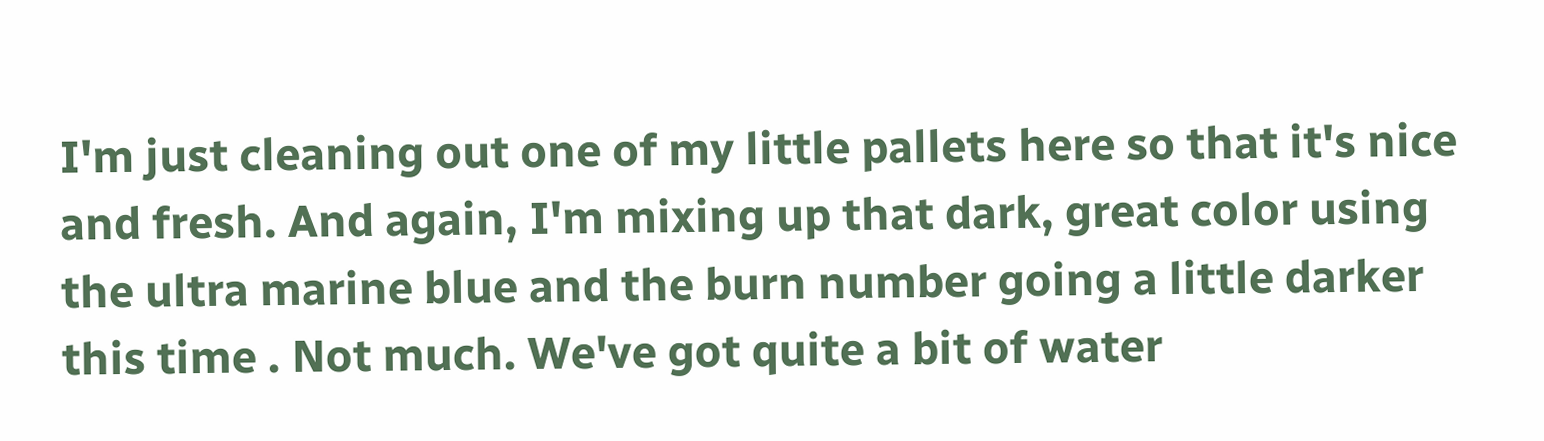I'm just cleaning out one of my little pallets here so that it's nice and fresh. And again, I'm mixing up that dark, great color using the ultra marine blue and the burn number going a little darker this time . Not much. We've got quite a bit of water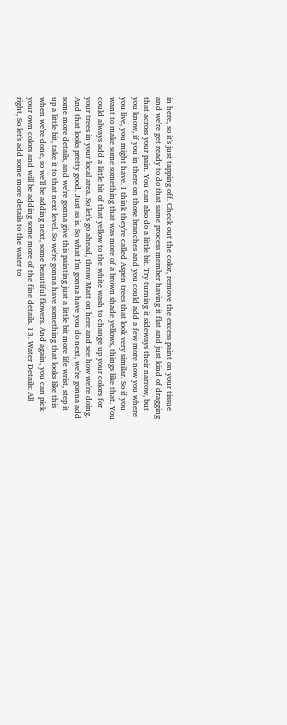in here, so it's just tapping off. Check out the color, remove the excess paint on your tissue and we're get ready to do that same process member having it flat and just kind of dragging that across your pain. You can also do a little bit. Try turning it sideways their narrow, but you know, if you in there on those branches and you could add a few more now you where you live, you might have. I think they're called Aspen trees that look very similar. So if you want to make some something that was more of a brown shade yellows, things like that. You could always add a little bit of that yellow to the white wash to change up your colors for your trees in your local area. So let's go ahead, throw Matt on here and see how we're doing. And that looks pretty good. Just as is. So what I'm gonna have you do next, we're gonna add some more details, and we're gonna give this painting just a little bit more life wrist, step it up a little bit, take it to that next level. So we're gonna have something that looks like this when we're done, so we'll be adding next, some beautiful flowers. And again, you can pick your own colors and will be adding some more of the fine details. 13. Water Details: All right, So let's add some more details to the water to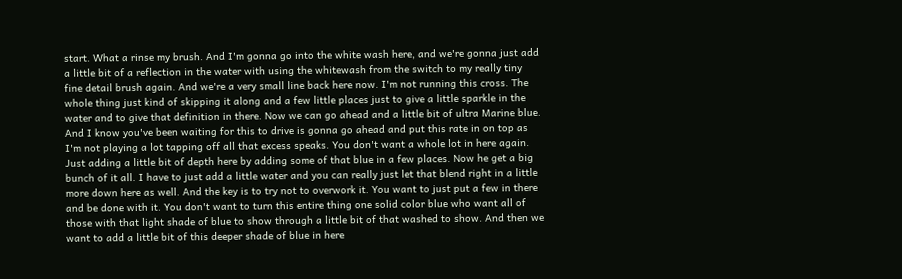start. What a rinse my brush. And I'm gonna go into the white wash here, and we're gonna just add a little bit of a reflection in the water with using the whitewash from the switch to my really tiny fine detail brush again. And we're a very small line back here now. I'm not running this cross. The whole thing just kind of skipping it along and a few little places just to give a little sparkle in the water and to give that definition in there. Now we can go ahead and a little bit of ultra Marine blue. And I know you've been waiting for this to drive is gonna go ahead and put this rate in on top as I'm not playing a lot tapping off all that excess speaks. You don't want a whole lot in here again. Just adding a little bit of depth here by adding some of that blue in a few places. Now he get a big bunch of it all. I have to just add a little water and you can really just let that blend right in a little more down here as well. And the key is to try not to overwork it. You want to just put a few in there and be done with it. You don't want to turn this entire thing one solid color blue who want all of those with that light shade of blue to show through a little bit of that washed to show. And then we want to add a little bit of this deeper shade of blue in here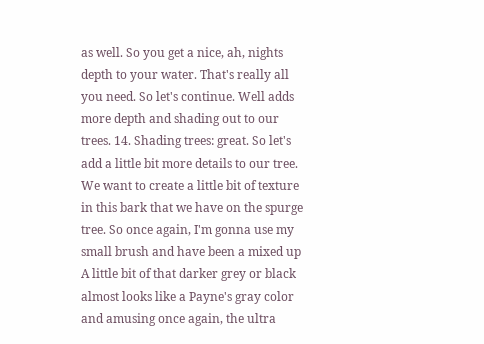as well. So you get a nice, ah, nights depth to your water. That's really all you need. So let's continue. Well adds more depth and shading out to our trees. 14. Shading trees: great. So let's add a little bit more details to our tree. We want to create a little bit of texture in this bark that we have on the spurge tree. So once again, I'm gonna use my small brush and have been a mixed up A little bit of that darker grey or black almost looks like a Payne's gray color and amusing once again, the ultra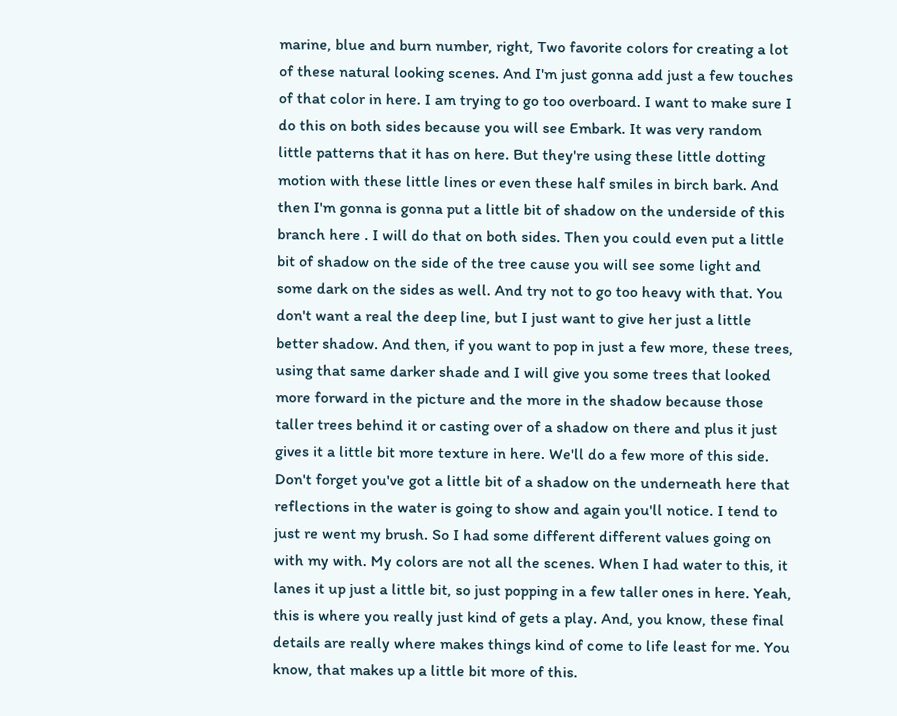marine, blue and burn number, right, Two favorite colors for creating a lot of these natural looking scenes. And I'm just gonna add just a few touches of that color in here. I am trying to go too overboard. I want to make sure I do this on both sides because you will see Embark. It was very random little patterns that it has on here. But they're using these little dotting motion with these little lines or even these half smiles in birch bark. And then I'm gonna is gonna put a little bit of shadow on the underside of this branch here . I will do that on both sides. Then you could even put a little bit of shadow on the side of the tree cause you will see some light and some dark on the sides as well. And try not to go too heavy with that. You don't want a real the deep line, but I just want to give her just a little better shadow. And then, if you want to pop in just a few more, these trees, using that same darker shade and I will give you some trees that looked more forward in the picture and the more in the shadow because those taller trees behind it or casting over of a shadow on there and plus it just gives it a little bit more texture in here. We'll do a few more of this side. Don't forget you've got a little bit of a shadow on the underneath here that reflections in the water is going to show and again you'll notice. I tend to just re went my brush. So I had some different different values going on with my with. My colors are not all the scenes. When I had water to this, it lanes it up just a little bit, so just popping in a few taller ones in here. Yeah, this is where you really just kind of gets a play. And, you know, these final details are really where makes things kind of come to life least for me. You know, that makes up a little bit more of this.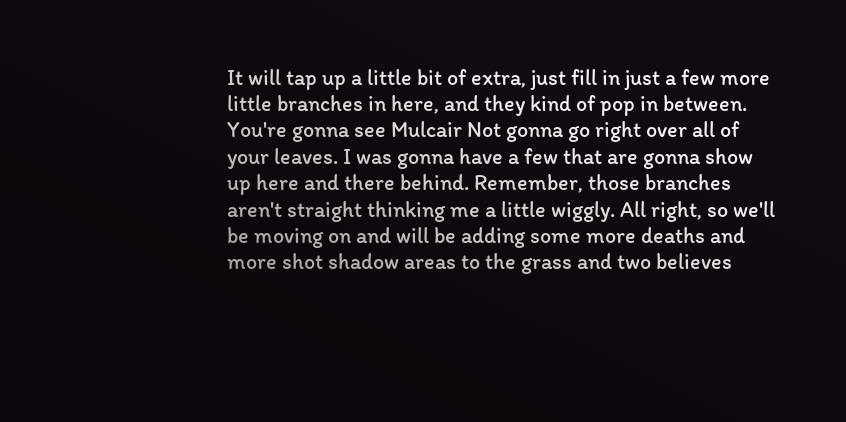It will tap up a little bit of extra, just fill in just a few more little branches in here, and they kind of pop in between. You're gonna see Mulcair Not gonna go right over all of your leaves. I was gonna have a few that are gonna show up here and there behind. Remember, those branches aren't straight thinking me a little wiggly. All right, so we'll be moving on and will be adding some more deaths and more shot shadow areas to the grass and two believes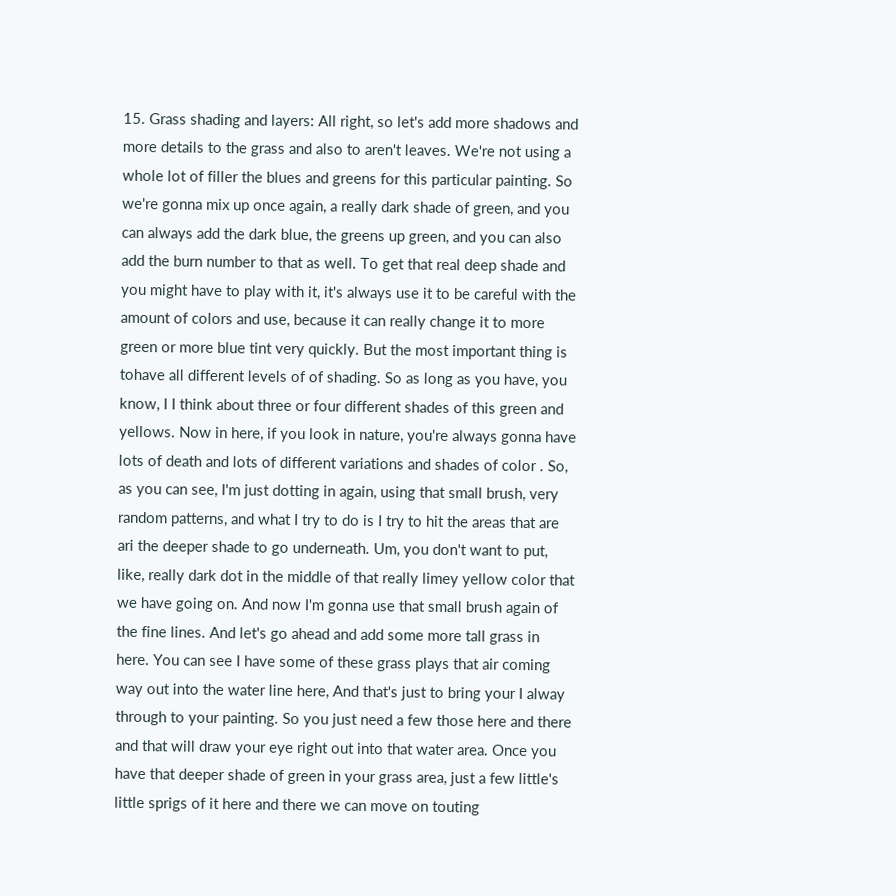15. Grass shading and layers: All right, so let's add more shadows and more details to the grass and also to aren't leaves. We're not using a whole lot of filler the blues and greens for this particular painting. So we're gonna mix up once again, a really dark shade of green, and you can always add the dark blue, the greens up green, and you can also add the burn number to that as well. To get that real deep shade and you might have to play with it, it's always use it to be careful with the amount of colors and use, because it can really change it to more green or more blue tint very quickly. But the most important thing is tohave all different levels of of shading. So as long as you have, you know, I I think about three or four different shades of this green and yellows. Now in here, if you look in nature, you're always gonna have lots of death and lots of different variations and shades of color . So, as you can see, I'm just dotting in again, using that small brush, very random patterns, and what I try to do is I try to hit the areas that are ari the deeper shade to go underneath. Um, you don't want to put, like, really dark dot in the middle of that really limey yellow color that we have going on. And now I'm gonna use that small brush again of the fine lines. And let's go ahead and add some more tall grass in here. You can see I have some of these grass plays that air coming way out into the water line here, And that's just to bring your I alway through to your painting. So you just need a few those here and there and that will draw your eye right out into that water area. Once you have that deeper shade of green in your grass area, just a few little's little sprigs of it here and there we can move on touting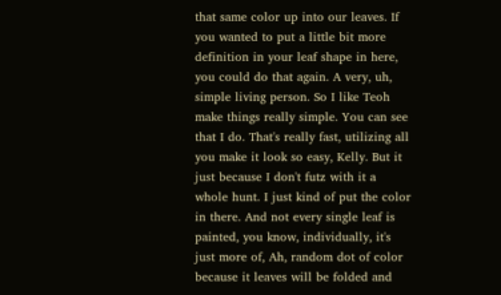that same color up into our leaves. If you wanted to put a little bit more definition in your leaf shape in here, you could do that again. A very, uh, simple living person. So I like Teoh make things really simple. You can see that I do. That's really fast, utilizing all you make it look so easy, Kelly. But it just because I don't futz with it a whole hunt. I just kind of put the color in there. And not every single leaf is painted, you know, individually, it's just more of, Ah, random dot of color because it leaves will be folded and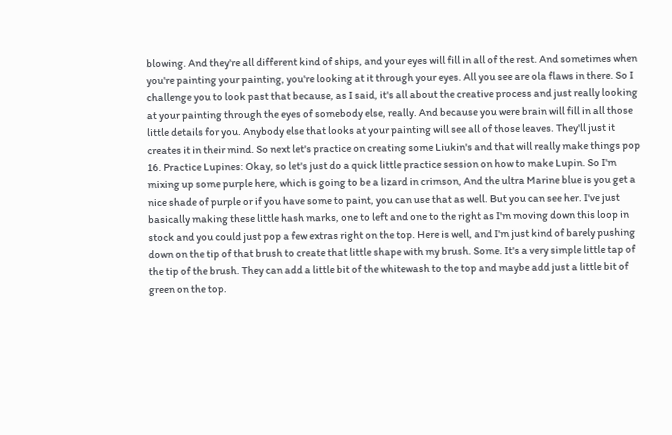blowing. And they're all different kind of ships, and your eyes will fill in all of the rest. And sometimes when you're painting your painting, you're looking at it through your eyes. All you see are ola flaws in there. So I challenge you to look past that because, as I said, it's all about the creative process and just really looking at your painting through the eyes of somebody else, really. And because you were brain will fill in all those little details for you. Anybody else that looks at your painting will see all of those leaves. They'll just it creates it in their mind. So next let's practice on creating some Liukin's and that will really make things pop 16. Practice Lupines: Okay, so let's just do a quick little practice session on how to make Lupin. So I'm mixing up some purple here, which is going to be a lizard in crimson, And the ultra Marine blue is you get a nice shade of purple or if you have some to paint, you can use that as well. But you can see her. I've just basically making these little hash marks, one to left and one to the right as I'm moving down this loop in stock and you could just pop a few extras right on the top. Here is well, and I'm just kind of barely pushing down on the tip of that brush to create that little shape with my brush. Some. It's a very simple little tap of the tip of the brush. They can add a little bit of the whitewash to the top and maybe add just a little bit of green on the top.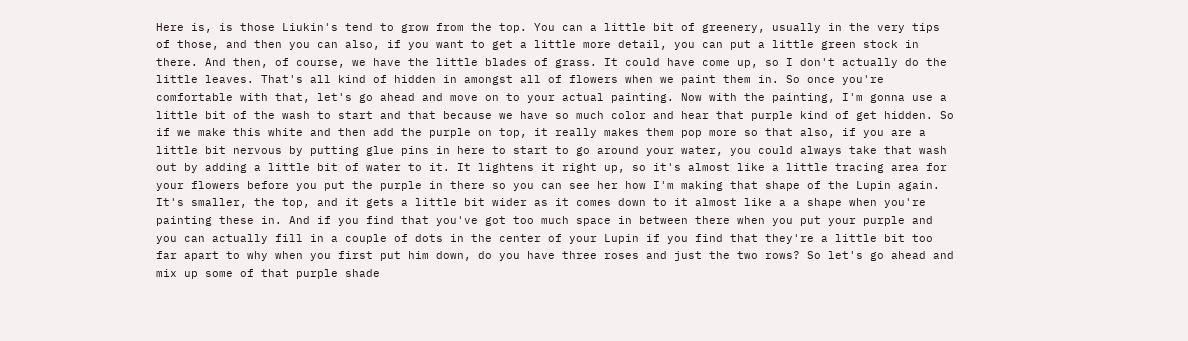Here is, is those Liukin's tend to grow from the top. You can a little bit of greenery, usually in the very tips of those, and then you can also, if you want to get a little more detail, you can put a little green stock in there. And then, of course, we have the little blades of grass. It could have come up, so I don't actually do the little leaves. That's all kind of hidden in amongst all of flowers when we paint them in. So once you're comfortable with that, let's go ahead and move on to your actual painting. Now with the painting, I'm gonna use a little bit of the wash to start and that because we have so much color and hear that purple kind of get hidden. So if we make this white and then add the purple on top, it really makes them pop more so that also, if you are a little bit nervous by putting glue pins in here to start to go around your water, you could always take that wash out by adding a little bit of water to it. It lightens it right up, so it's almost like a little tracing area for your flowers before you put the purple in there so you can see her how I'm making that shape of the Lupin again. It's smaller, the top, and it gets a little bit wider as it comes down to it almost like a a shape when you're painting these in. And if you find that you've got too much space in between there when you put your purple and you can actually fill in a couple of dots in the center of your Lupin if you find that they're a little bit too far apart to why when you first put him down, do you have three roses and just the two rows? So let's go ahead and mix up some of that purple shade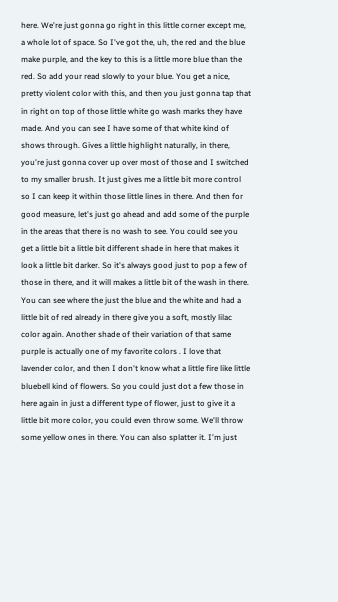here. We're just gonna go right in this little corner except me, a whole lot of space. So I've got the, uh, the red and the blue make purple, and the key to this is a little more blue than the red. So add your read slowly to your blue. You get a nice, pretty violent color with this, and then you just gonna tap that in right on top of those little white go wash marks they have made. And you can see I have some of that white kind of shows through. Gives a little highlight naturally, in there, you're just gonna cover up over most of those and I switched to my smaller brush. It just gives me a little bit more control so I can keep it within those little lines in there. And then for good measure, let's just go ahead and add some of the purple in the areas that there is no wash to see. You could see you get a little bit a little bit different shade in here that makes it look a little bit darker. So it's always good just to pop a few of those in there, and it will makes a little bit of the wash in there. You can see where the just the blue and the white and had a little bit of red already in there give you a soft, mostly lilac color again. Another shade of their variation of that same purple is actually one of my favorite colors . I love that lavender color, and then I don't know what a little fire like little bluebell kind of flowers. So you could just dot a few those in here again in just a different type of flower, just to give it a little bit more color, you could even throw some. We'll throw some yellow ones in there. You can also splatter it. I'm just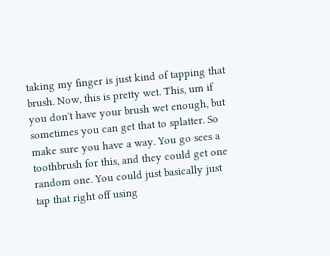taking my finger is just kind of tapping that brush. Now, this is pretty wet. This, um if you don't have your brush wet enough, but sometimes you can get that to splatter. So make sure you have a way. You go sees a toothbrush for this, and they could get one random one. You could just basically just tap that right off using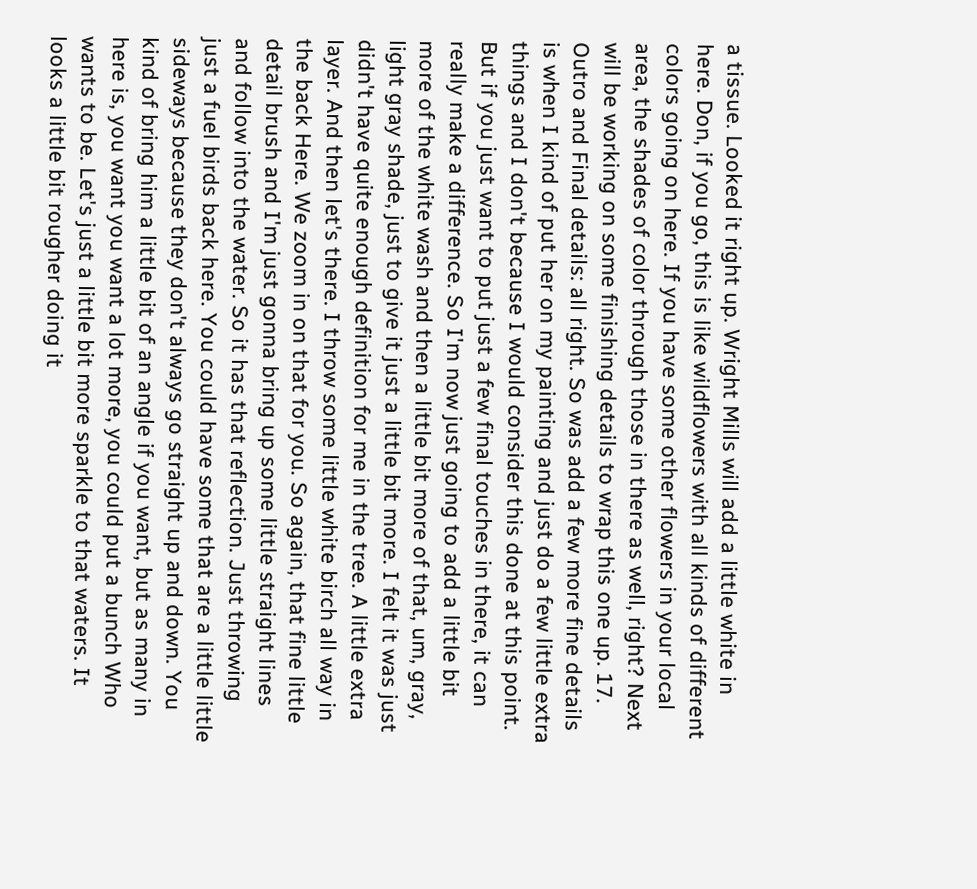a tissue. Looked it right up. Wright Mills will add a little white in here. Don, if you go, this is like wildflowers with all kinds of different colors going on here. If you have some other flowers in your local area, the shades of color through those in there as well, right? Next will be working on some finishing details to wrap this one up. 17. Outro and Final details: all right. So was add a few more fine details is when I kind of put her on my painting and just do a few little extra things and I don't because I would consider this done at this point. But if you just want to put just a few final touches in there, it can really make a difference. So I'm now just going to add a little bit more of the white wash and then a little bit more of that, um, gray, light gray shade, just to give it just a little bit more. I felt it was just didn't have quite enough definition for me in the tree. A little extra layer. And then let's there. I throw some little white birch all way in the back Here. We zoom in on that for you. So again, that fine little detail brush and I'm just gonna bring up some little straight lines and follow into the water. So it has that reflection. Just throwing just a fuel birds back here. You could have some that are a little little sideways because they don't always go straight up and down. You kind of bring him a little bit of an angle if you want, but as many in here is, you want you want a lot more, you could put a bunch Who wants to be. Let's just a little bit more sparkle to that waters. It looks a little bit rougher doing it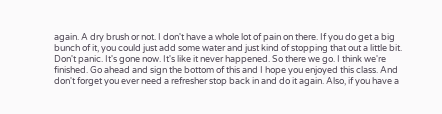again. A dry brush or not. I don't have a whole lot of pain on there. If you do get a big bunch of it, you could just add some water and just kind of stopping that out a little bit. Don't panic. It's gone now. It's like it never happened. So there we go. I think we're finished. Go ahead and sign the bottom of this and I hope you enjoyed this class. And don't forget you ever need a refresher stop back in and do it again. Also, if you have a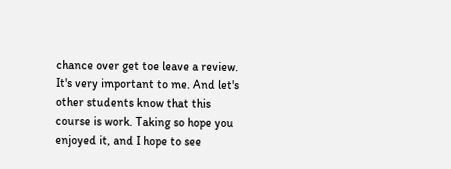chance over get toe leave a review. It's very important to me. And let's other students know that this course is work. Taking so hope you enjoyed it, and I hope to see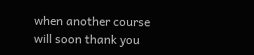when another course will soon thank you